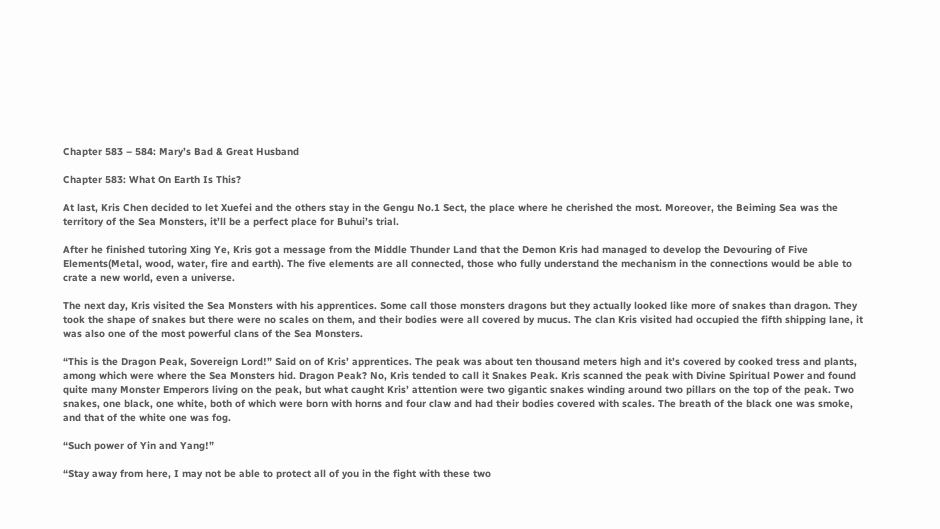Chapter 583 – 584: Mary’s Bad & Great Husband

Chapter 583: What On Earth Is This?

At last, Kris Chen decided to let Xuefei and the others stay in the Gengu No.1 Sect, the place where he cherished the most. Moreover, the Beiming Sea was the territory of the Sea Monsters, it’ll be a perfect place for Buhui’s trial.

After he finished tutoring Xing Ye, Kris got a message from the Middle Thunder Land that the Demon Kris had managed to develop the Devouring of Five Elements(Metal, wood, water, fire and earth). The five elements are all connected, those who fully understand the mechanism in the connections would be able to crate a new world, even a universe.

The next day, Kris visited the Sea Monsters with his apprentices. Some call those monsters dragons but they actually looked like more of snakes than dragon. They took the shape of snakes but there were no scales on them, and their bodies were all covered by mucus. The clan Kris visited had occupied the fifth shipping lane, it was also one of the most powerful clans of the Sea Monsters.

“This is the Dragon Peak, Sovereign Lord!” Said on of Kris’ apprentices. The peak was about ten thousand meters high and it’s covered by cooked tress and plants, among which were where the Sea Monsters hid. Dragon Peak? No, Kris tended to call it Snakes Peak. Kris scanned the peak with Divine Spiritual Power and found quite many Monster Emperors living on the peak, but what caught Kris’ attention were two gigantic snakes winding around two pillars on the top of the peak. Two snakes, one black, one white, both of which were born with horns and four claw and had their bodies covered with scales. The breath of the black one was smoke, and that of the white one was fog.

“Such power of Yin and Yang!”

“Stay away from here, I may not be able to protect all of you in the fight with these two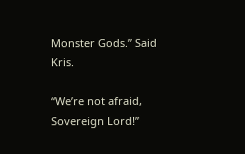Monster Gods.” Said Kris.

“We’re not afraid, Sovereign Lord!”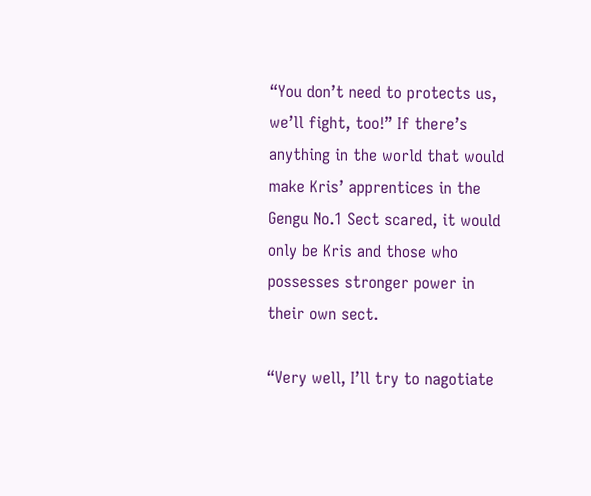“You don’t need to protects us, we’ll fight, too!” If there’s anything in the world that would make Kris’ apprentices in the Gengu No.1 Sect scared, it would only be Kris and those who possesses stronger power in their own sect.

“Very well, I’ll try to nagotiate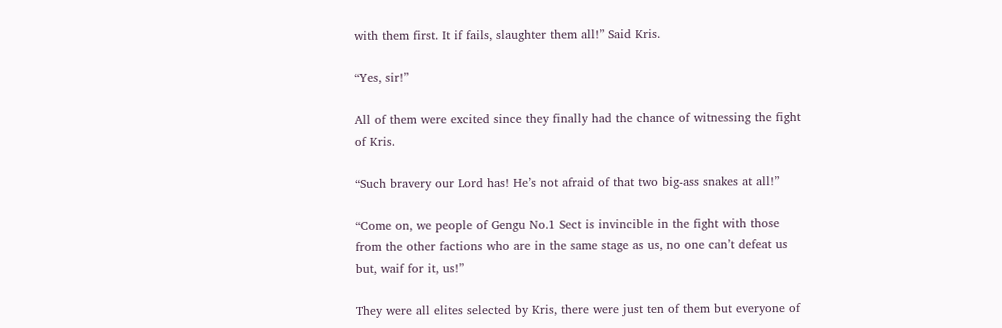with them first. It if fails, slaughter them all!” Said Kris.

“Yes, sir!”

All of them were excited since they finally had the chance of witnessing the fight of Kris.

“Such bravery our Lord has! He’s not afraid of that two big-ass snakes at all!”

“Come on, we people of Gengu No.1 Sect is invincible in the fight with those from the other factions who are in the same stage as us, no one can’t defeat us but, waif for it, us!”

They were all elites selected by Kris, there were just ten of them but everyone of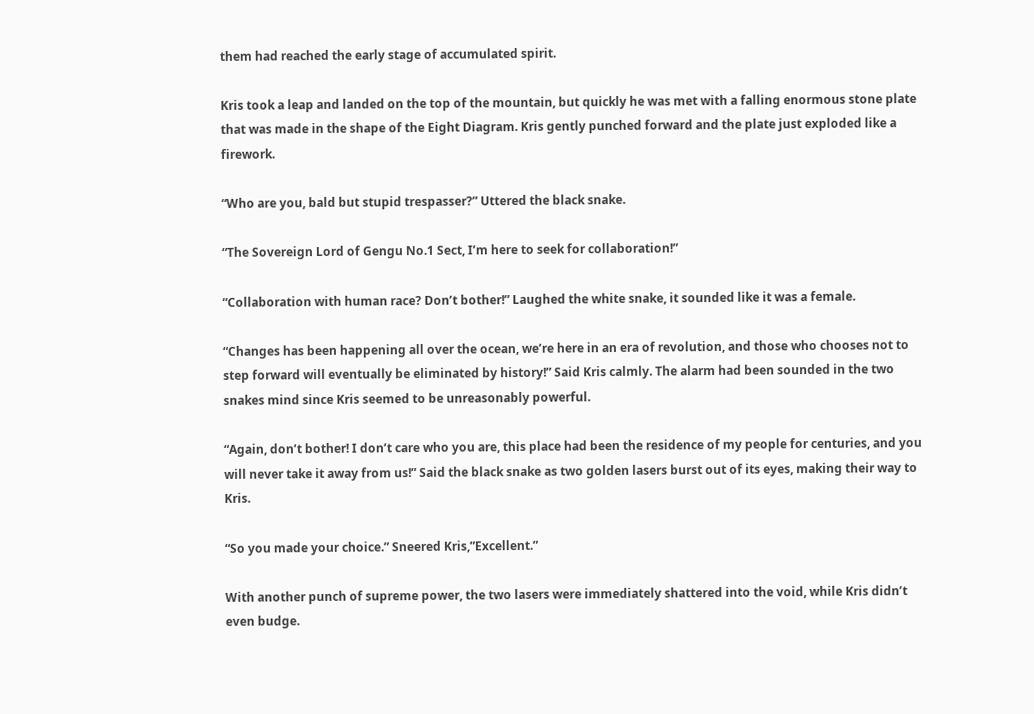them had reached the early stage of accumulated spirit.

Kris took a leap and landed on the top of the mountain, but quickly he was met with a falling enormous stone plate that was made in the shape of the Eight Diagram. Kris gently punched forward and the plate just exploded like a firework.

“Who are you, bald but stupid trespasser?” Uttered the black snake.

“The Sovereign Lord of Gengu No.1 Sect, I’m here to seek for collaboration!”

“Collaboration with human race? Don’t bother!” Laughed the white snake, it sounded like it was a female.

“Changes has been happening all over the ocean, we’re here in an era of revolution, and those who chooses not to step forward will eventually be eliminated by history!” Said Kris calmly. The alarm had been sounded in the two snakes mind since Kris seemed to be unreasonably powerful.

“Again, don’t bother! I don’t care who you are, this place had been the residence of my people for centuries, and you will never take it away from us!” Said the black snake as two golden lasers burst out of its eyes, making their way to Kris.

“So you made your choice.” Sneered Kris,”Excellent.”

With another punch of supreme power, the two lasers were immediately shattered into the void, while Kris didn’t even budge.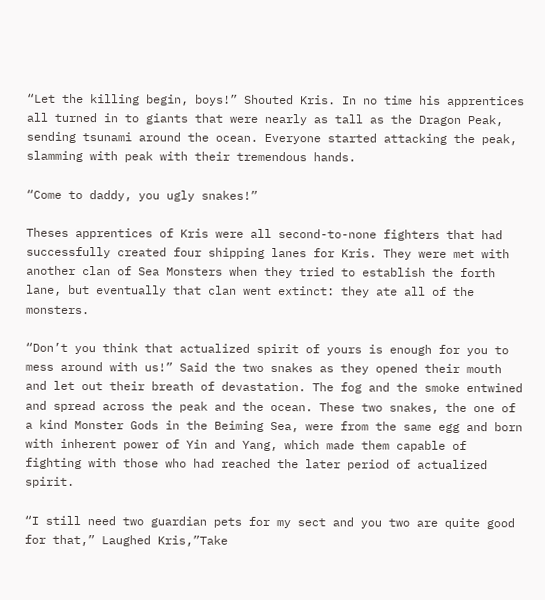“Let the killing begin, boys!” Shouted Kris. In no time his apprentices all turned in to giants that were nearly as tall as the Dragon Peak, sending tsunami around the ocean. Everyone started attacking the peak, slamming with peak with their tremendous hands.

“Come to daddy, you ugly snakes!”

Theses apprentices of Kris were all second-to-none fighters that had successfully created four shipping lanes for Kris. They were met with another clan of Sea Monsters when they tried to establish the forth lane, but eventually that clan went extinct: they ate all of the monsters.

“Don’t you think that actualized spirit of yours is enough for you to mess around with us!” Said the two snakes as they opened their mouth and let out their breath of devastation. The fog and the smoke entwined and spread across the peak and the ocean. These two snakes, the one of a kind Monster Gods in the Beiming Sea, were from the same egg and born with inherent power of Yin and Yang, which made them capable of fighting with those who had reached the later period of actualized spirit.

“I still need two guardian pets for my sect and you two are quite good for that,” Laughed Kris,”Take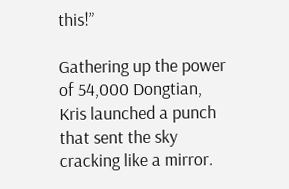this!”

Gathering up the power of 54,000 Dongtian, Kris launched a punch that sent the sky cracking like a mirror.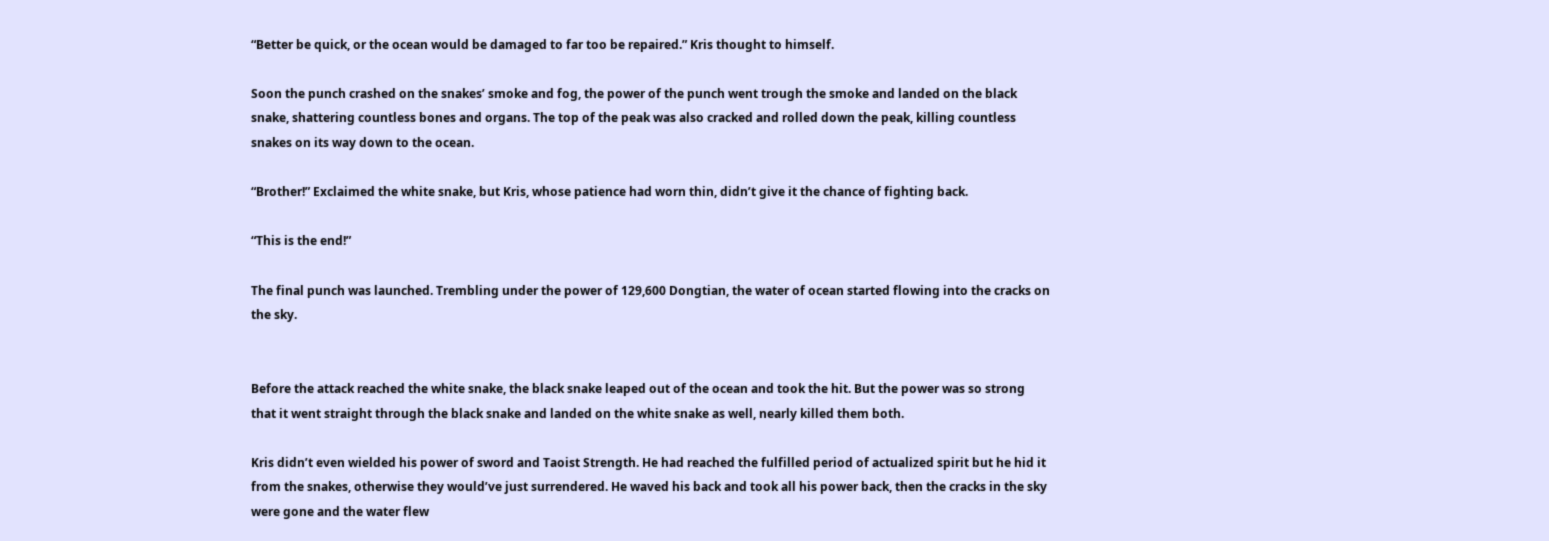“Better be quick, or the ocean would be damaged to far too be repaired.” Kris thought to himself.

Soon the punch crashed on the snakes’ smoke and fog, the power of the punch went trough the smoke and landed on the black snake, shattering countless bones and organs. The top of the peak was also cracked and rolled down the peak, killing countless snakes on its way down to the ocean.

“Brother!” Exclaimed the white snake, but Kris, whose patience had worn thin, didn’t give it the chance of fighting back.

“This is the end!”

The final punch was launched. Trembling under the power of 129,600 Dongtian, the water of ocean started flowing into the cracks on the sky.


Before the attack reached the white snake, the black snake leaped out of the ocean and took the hit. But the power was so strong that it went straight through the black snake and landed on the white snake as well, nearly killed them both.

Kris didn’t even wielded his power of sword and Taoist Strength. He had reached the fulfilled period of actualized spirit but he hid it from the snakes, otherwise they would’ve just surrendered. He waved his back and took all his power back, then the cracks in the sky were gone and the water flew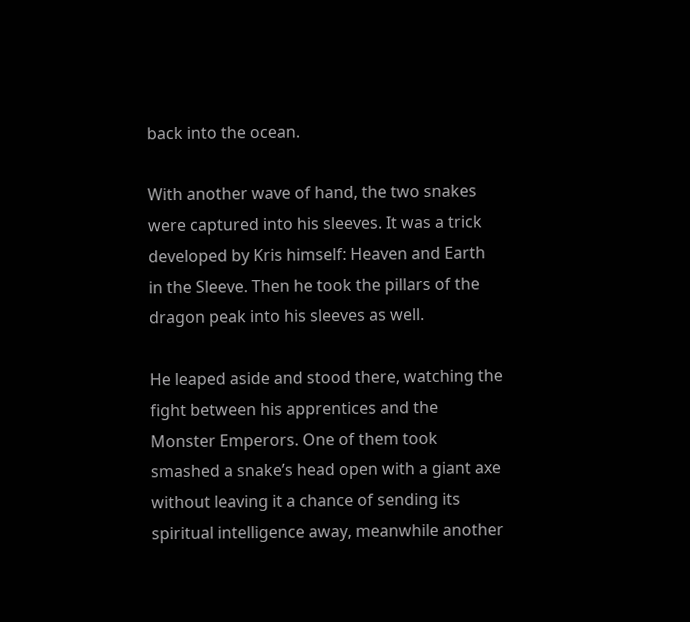back into the ocean.

With another wave of hand, the two snakes were captured into his sleeves. It was a trick developed by Kris himself: Heaven and Earth in the Sleeve. Then he took the pillars of the dragon peak into his sleeves as well.

He leaped aside and stood there, watching the fight between his apprentices and the Monster Emperors. One of them took smashed a snake’s head open with a giant axe without leaving it a chance of sending its spiritual intelligence away, meanwhile another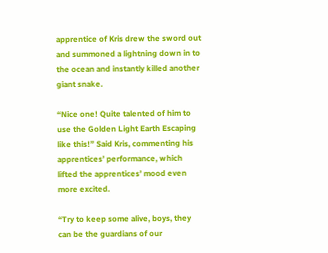apprentice of Kris drew the sword out and summoned a lightning down in to the ocean and instantly killed another giant snake.

“Nice one! Quite talented of him to use the Golden Light Earth Escaping like this!” Said Kris, commenting his apprentices’ performance, which lifted the apprentices’ mood even more excited.

“Try to keep some alive, boys, they can be the guardians of our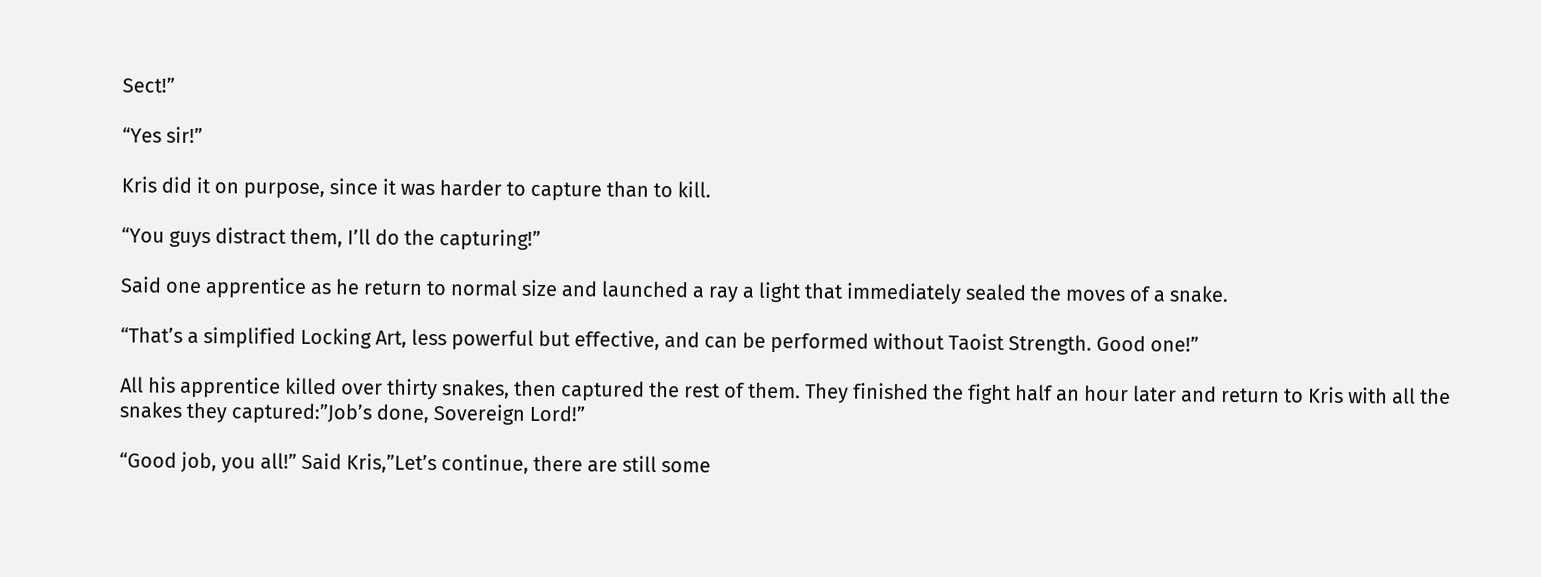Sect!”

“Yes sir!”

Kris did it on purpose, since it was harder to capture than to kill.

“You guys distract them, I’ll do the capturing!”

Said one apprentice as he return to normal size and launched a ray a light that immediately sealed the moves of a snake.

“That’s a simplified Locking Art, less powerful but effective, and can be performed without Taoist Strength. Good one!”

All his apprentice killed over thirty snakes, then captured the rest of them. They finished the fight half an hour later and return to Kris with all the snakes they captured:”Job’s done, Sovereign Lord!”

“Good job, you all!” Said Kris,”Let’s continue, there are still some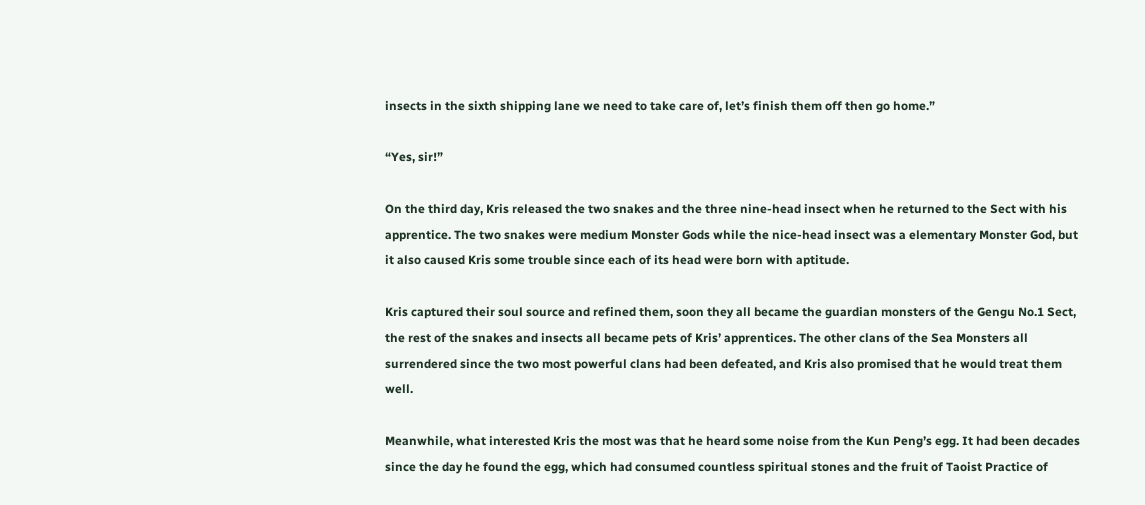insects in the sixth shipping lane we need to take care of, let’s finish them off then go home.”

“Yes, sir!”

On the third day, Kris released the two snakes and the three nine-head insect when he returned to the Sect with his apprentice. The two snakes were medium Monster Gods while the nice-head insect was a elementary Monster God, but it also caused Kris some trouble since each of its head were born with aptitude.

Kris captured their soul source and refined them, soon they all became the guardian monsters of the Gengu No.1 Sect, the rest of the snakes and insects all became pets of Kris’ apprentices. The other clans of the Sea Monsters all surrendered since the two most powerful clans had been defeated, and Kris also promised that he would treat them well.

Meanwhile, what interested Kris the most was that he heard some noise from the Kun Peng’s egg. It had been decades since the day he found the egg, which had consumed countless spiritual stones and the fruit of Taoist Practice of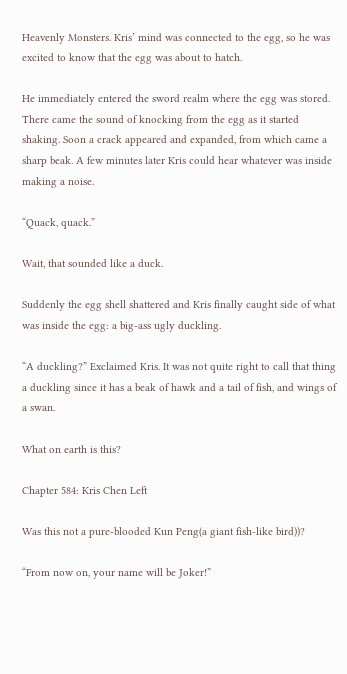Heavenly Monsters. Kris’ mind was connected to the egg, so he was excited to know that the egg was about to hatch.

He immediately entered the sword realm where the egg was stored. There came the sound of knocking from the egg as it started shaking. Soon a crack appeared and expanded, from which came a sharp beak. A few minutes later Kris could hear whatever was inside making a noise.

“Quack, quack.”

Wait, that sounded like a duck.

Suddenly the egg shell shattered and Kris finally caught side of what was inside the egg: a big-ass ugly duckling.

“A duckling?” Exclaimed Kris. It was not quite right to call that thing a duckling since it has a beak of hawk and a tail of fish, and wings of a swan.

What on earth is this?

Chapter 584: Kris Chen Left

Was this not a pure-blooded Kun Peng(a giant fish-like bird))?

“From now on, your name will be Joker!”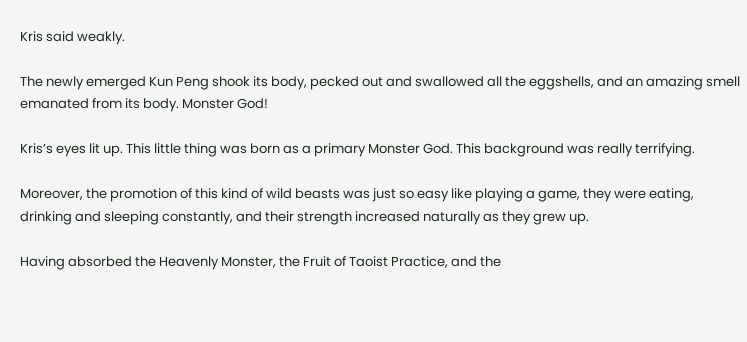Kris said weakly.

The newly emerged Kun Peng shook its body, pecked out and swallowed all the eggshells, and an amazing smell emanated from its body. Monster God!

Kris’s eyes lit up. This little thing was born as a primary Monster God. This background was really terrifying.

Moreover, the promotion of this kind of wild beasts was just so easy like playing a game, they were eating, drinking and sleeping constantly, and their strength increased naturally as they grew up.

Having absorbed the Heavenly Monster, the Fruit of Taoist Practice, and the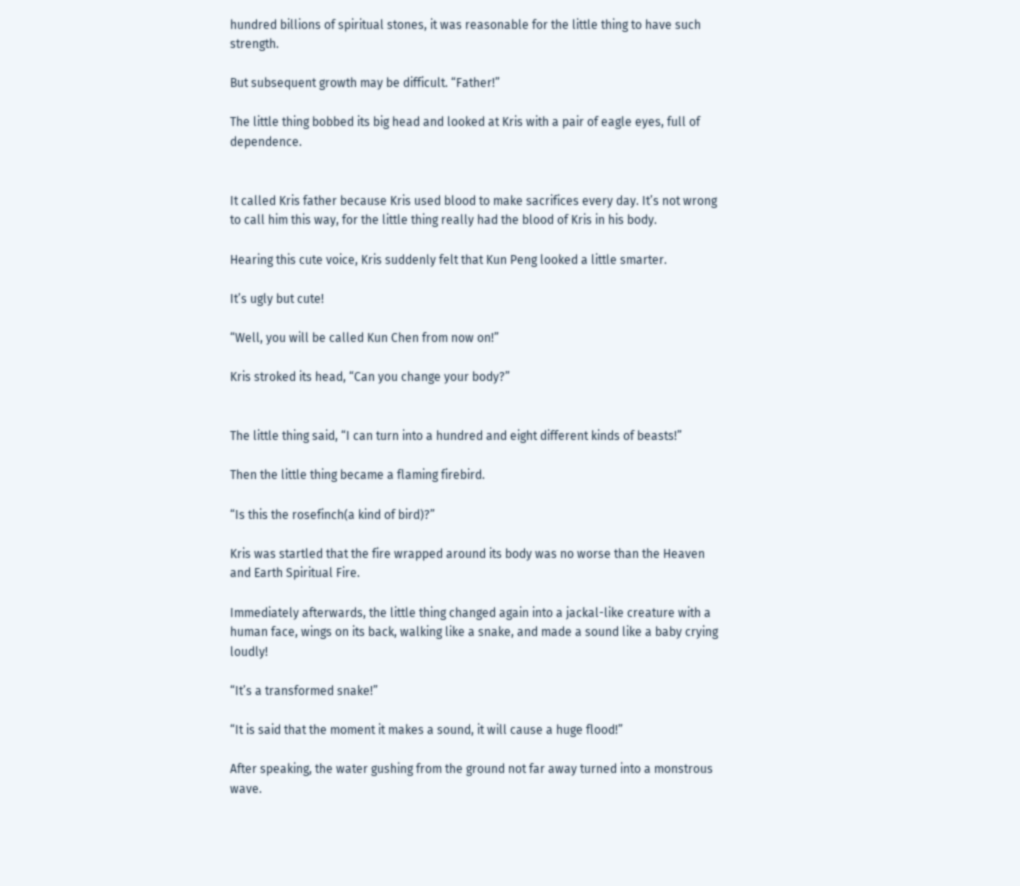hundred billions of spiritual stones, it was reasonable for the little thing to have such strength.

But subsequent growth may be difficult. “Father!”

The little thing bobbed its big head and looked at Kris with a pair of eagle eyes, full of dependence.


It called Kris father because Kris used blood to make sacrifices every day. It’s not wrong to call him this way, for the little thing really had the blood of Kris in his body.

Hearing this cute voice, Kris suddenly felt that Kun Peng looked a little smarter.

It’s ugly but cute!

“Well, you will be called Kun Chen from now on!”

Kris stroked its head, “Can you change your body?”


The little thing said, “I can turn into a hundred and eight different kinds of beasts!”

Then the little thing became a flaming firebird.

“Is this the rosefinch(a kind of bird)?”

Kris was startled that the fire wrapped around its body was no worse than the Heaven and Earth Spiritual Fire.

Immediately afterwards, the little thing changed again into a jackal-like creature with a human face, wings on its back, walking like a snake, and made a sound like a baby crying loudly!

“It’s a transformed snake!”

“It is said that the moment it makes a sound, it will cause a huge flood!”

After speaking, the water gushing from the ground not far away turned into a monstrous wave.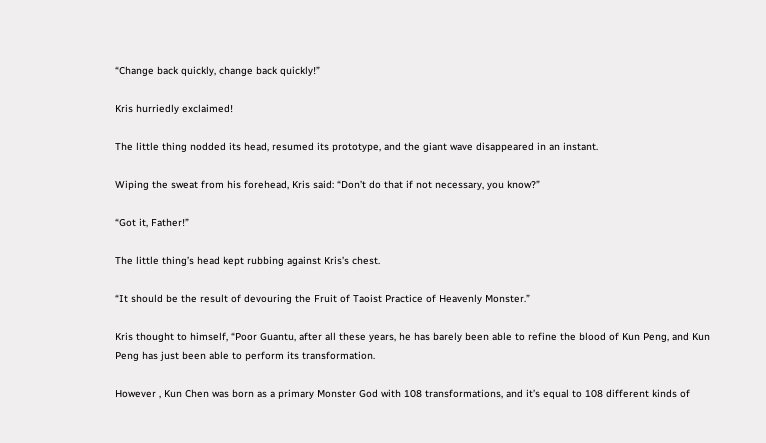“Change back quickly, change back quickly!”

Kris hurriedly exclaimed!

The little thing nodded its head, resumed its prototype, and the giant wave disappeared in an instant.

Wiping the sweat from his forehead, Kris said: “Don’t do that if not necessary, you know?”

“Got it, Father!”

The little thing’s head kept rubbing against Kris’s chest.

“It should be the result of devouring the Fruit of Taoist Practice of Heavenly Monster.”

Kris thought to himself, “Poor Guantu, after all these years, he has barely been able to refine the blood of Kun Peng, and Kun Peng has just been able to perform its transformation.

However , Kun Chen was born as a primary Monster God with 108 transformations, and it’s equal to 108 different kinds of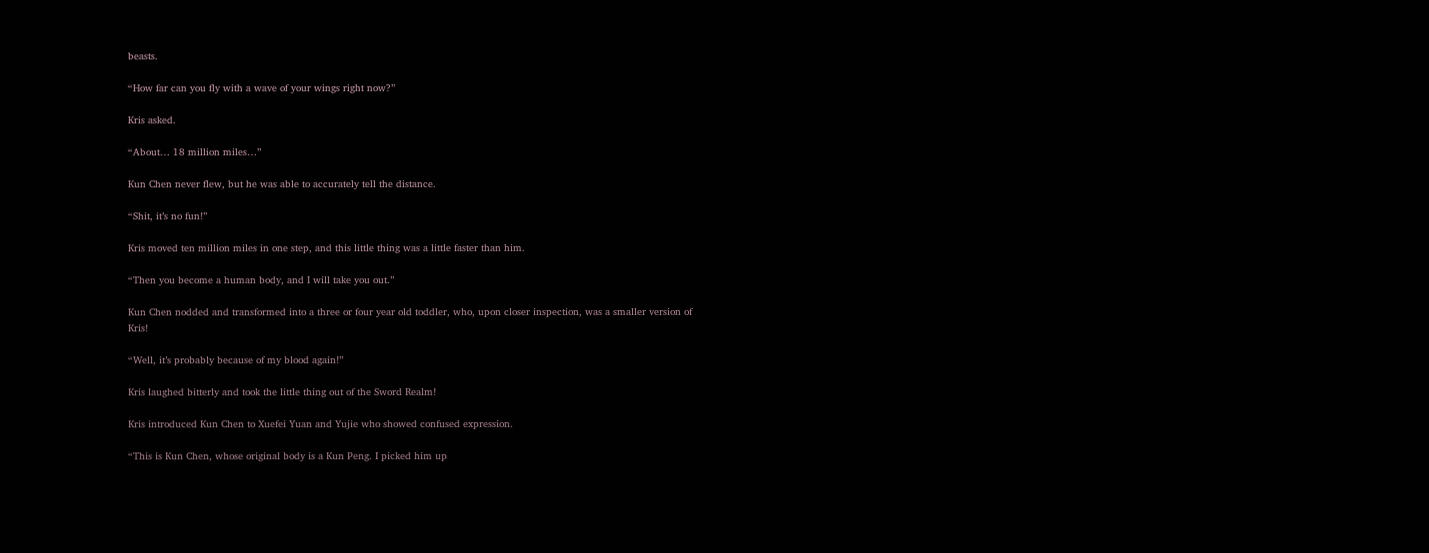beasts.

“How far can you fly with a wave of your wings right now?”

Kris asked.

“About… 18 million miles…”

Kun Chen never flew, but he was able to accurately tell the distance.

“Shit, it’s no fun!”

Kris moved ten million miles in one step, and this little thing was a little faster than him.

“Then you become a human body, and I will take you out.”

Kun Chen nodded and transformed into a three or four year old toddler, who, upon closer inspection, was a smaller version of Kris!

“Well, it’s probably because of my blood again!”

Kris laughed bitterly and took the little thing out of the Sword Realm!

Kris introduced Kun Chen to Xuefei Yuan and Yujie who showed confused expression.

“This is Kun Chen, whose original body is a Kun Peng. I picked him up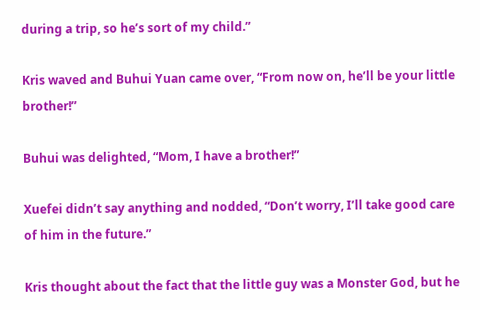during a trip, so he’s sort of my child.”

Kris waved and Buhui Yuan came over, “From now on, he’ll be your little brother!”

Buhui was delighted, “Mom, I have a brother!”

Xuefei didn’t say anything and nodded, “Don’t worry, I’ll take good care of him in the future.”

Kris thought about the fact that the little guy was a Monster God, but he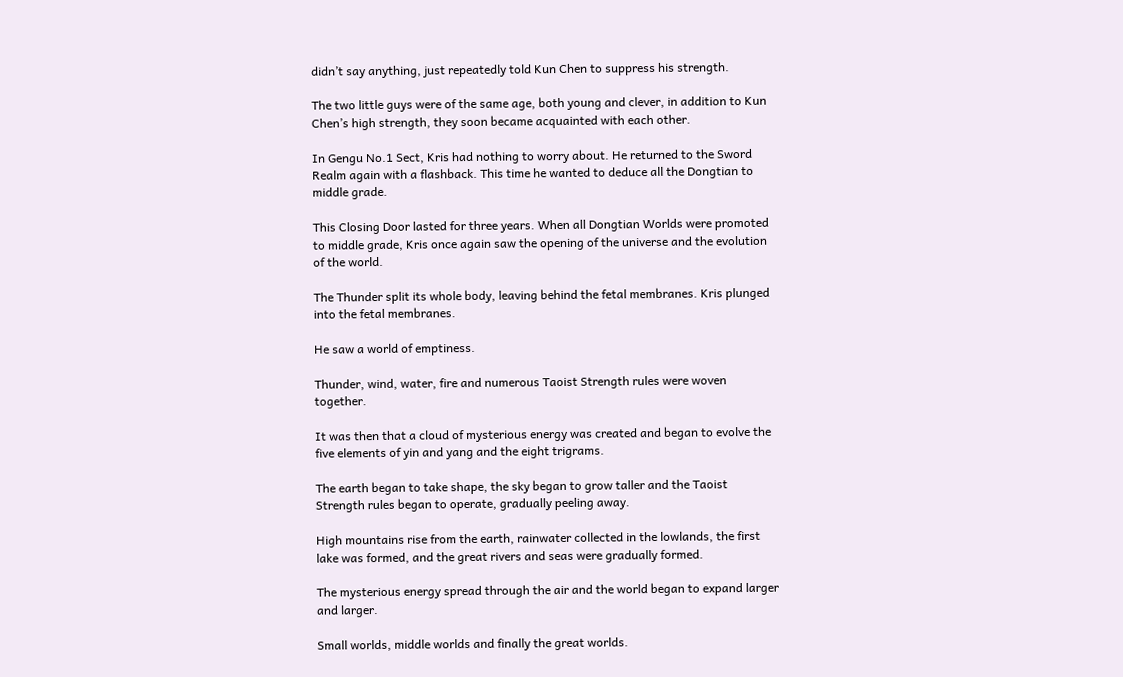didn’t say anything, just repeatedly told Kun Chen to suppress his strength.

The two little guys were of the same age, both young and clever, in addition to Kun Chen’s high strength, they soon became acquainted with each other.

In Gengu No.1 Sect, Kris had nothing to worry about. He returned to the Sword Realm again with a flashback. This time he wanted to deduce all the Dongtian to middle grade.

This Closing Door lasted for three years. When all Dongtian Worlds were promoted to middle grade, Kris once again saw the opening of the universe and the evolution of the world.

The Thunder split its whole body, leaving behind the fetal membranes. Kris plunged into the fetal membranes.

He saw a world of emptiness.

Thunder, wind, water, fire and numerous Taoist Strength rules were woven together.

It was then that a cloud of mysterious energy was created and began to evolve the five elements of yin and yang and the eight trigrams.

The earth began to take shape, the sky began to grow taller and the Taoist Strength rules began to operate, gradually peeling away.

High mountains rise from the earth, rainwater collected in the lowlands, the first lake was formed, and the great rivers and seas were gradually formed.

The mysterious energy spread through the air and the world began to expand larger and larger.

Small worlds, middle worlds and finally the great worlds.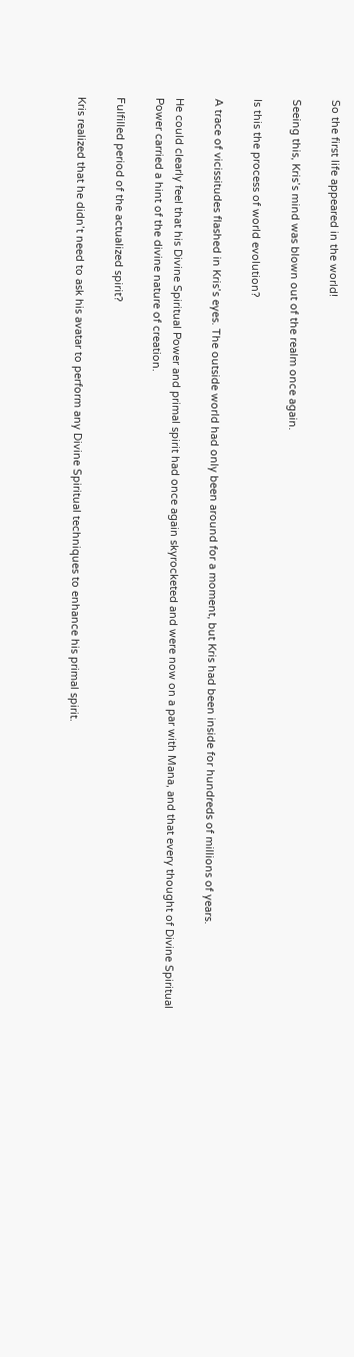So the first life appeared in the world!

Seeing this, Kris’s mind was blown out of the realm once again.

Is this the process of world evolution?

A trace of vicissitudes flashed in Kris’s eyes. The outside world had only been around for a moment, but Kris had been inside for hundreds of millions of years.

He could clearly feel that his Divine Spiritual Power and primal spirit had once again skyrocketed and were now on a par with Mana, and that every thought of Divine Spiritual Power carried a hint of the divine nature of creation.

Fulfilled period of the actualized spirit?

Kris realized that he didn’t need to ask his avatar to perform any Divine Spiritual techniques to enhance his primal spirit.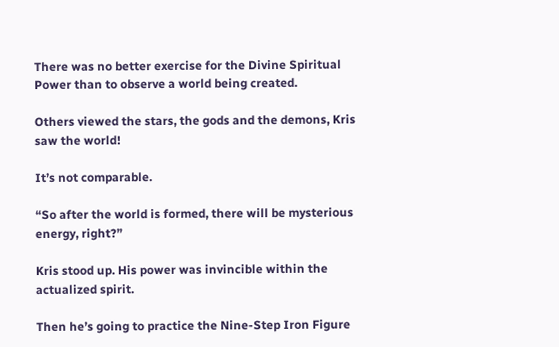There was no better exercise for the Divine Spiritual Power than to observe a world being created.

Others viewed the stars, the gods and the demons, Kris saw the world!

It’s not comparable.

“So after the world is formed, there will be mysterious energy, right?”

Kris stood up. His power was invincible within the actualized spirit.

Then he’s going to practice the Nine-Step Iron Figure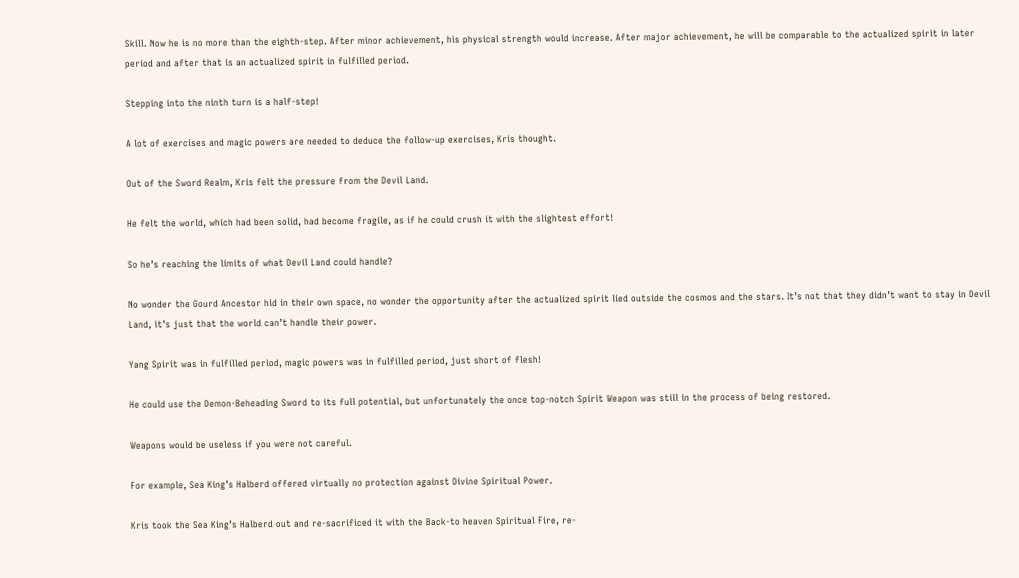Skill. Now he is no more than the eighth-step. After minor achievement, his physical strength would increase. After major achievement, he will be comparable to the actualized spirit in later period and after that is an actualized spirit in fulfilled period.

Stepping into the ninth turn is a half-step!

A lot of exercises and magic powers are needed to deduce the follow-up exercises, Kris thought.

Out of the Sword Realm, Kris felt the pressure from the Devil Land.

He felt the world, which had been solid, had become fragile, as if he could crush it with the slightest effort!

So he’s reaching the limits of what Devil Land could handle?

No wonder the Gourd Ancestor hid in their own space, no wonder the opportunity after the actualized spirit lied outside the cosmos and the stars. It’s not that they didn’t want to stay in Devil Land, it’s just that the world can’t handle their power.

Yang Spirit was in fulfilled period, magic powers was in fulfilled period, just short of flesh!

He could use the Demon-Beheading Sword to its full potential, but unfortunately the once top-notch Spirit Weapon was still in the process of being restored.

Weapons would be useless if you were not careful.

For example, Sea King’s Halberd offered virtually no protection against Divine Spiritual Power.

Kris took the Sea King’s Halberd out and re-sacrificed it with the Back-to heaven Spiritual Fire, re-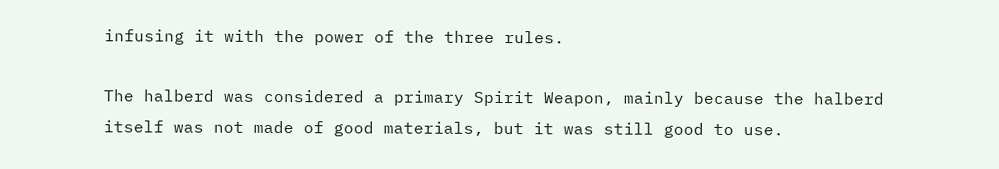infusing it with the power of the three rules.

The halberd was considered a primary Spirit Weapon, mainly because the halberd itself was not made of good materials, but it was still good to use.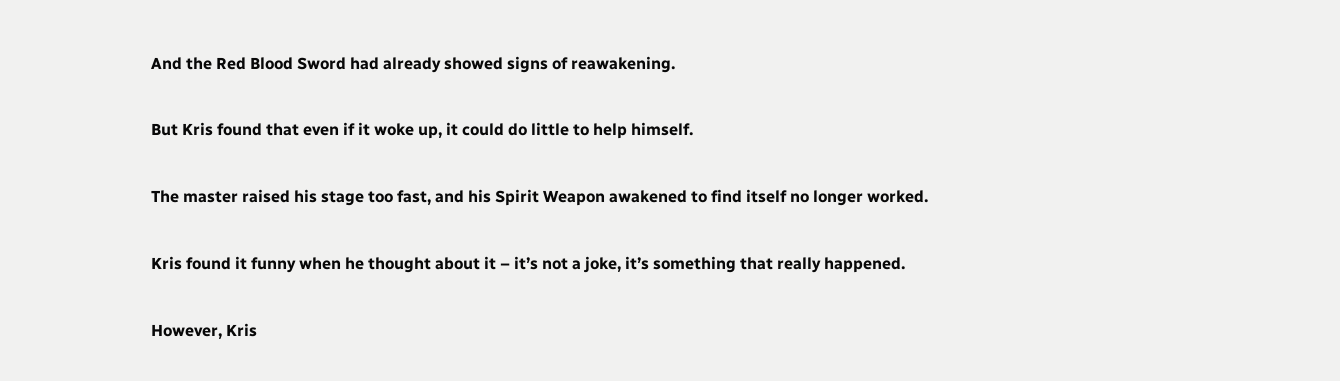And the Red Blood Sword had already showed signs of reawakening.

But Kris found that even if it woke up, it could do little to help himself.

The master raised his stage too fast, and his Spirit Weapon awakened to find itself no longer worked.

Kris found it funny when he thought about it – it’s not a joke, it’s something that really happened.

However, Kris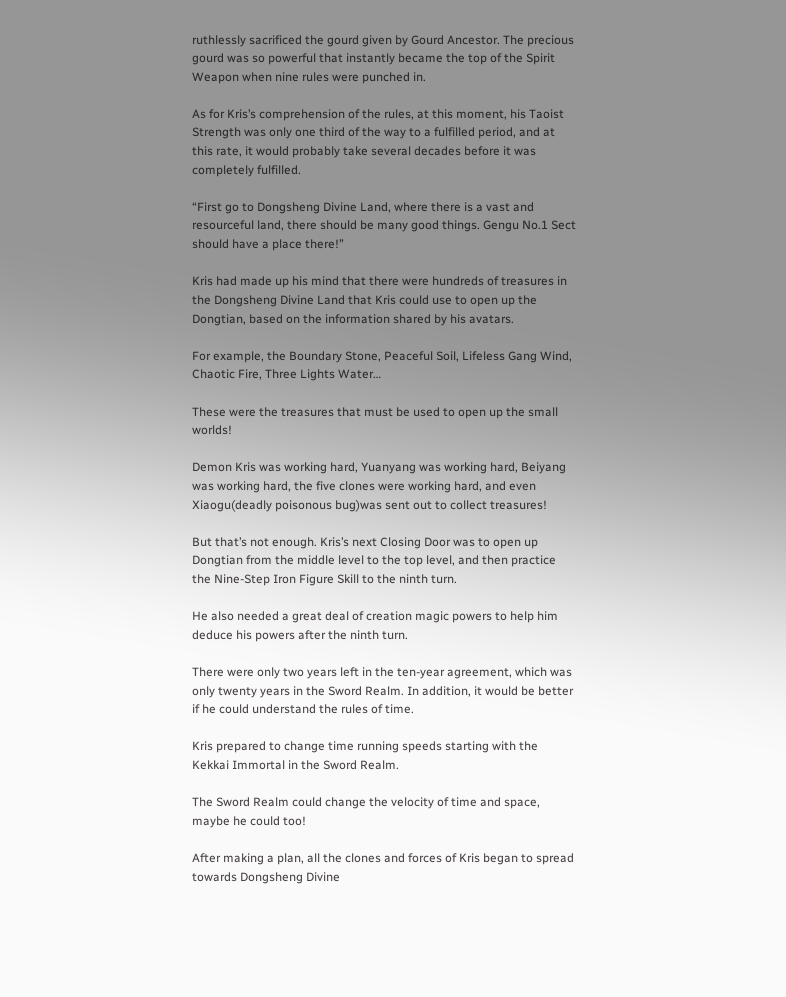ruthlessly sacrificed the gourd given by Gourd Ancestor. The precious gourd was so powerful that instantly became the top of the Spirit Weapon when nine rules were punched in.

As for Kris’s comprehension of the rules, at this moment, his Taoist Strength was only one third of the way to a fulfilled period, and at this rate, it would probably take several decades before it was completely fulfilled.

“First go to Dongsheng Divine Land, where there is a vast and resourceful land, there should be many good things. Gengu No.1 Sect should have a place there!”

Kris had made up his mind that there were hundreds of treasures in the Dongsheng Divine Land that Kris could use to open up the Dongtian, based on the information shared by his avatars.

For example, the Boundary Stone, Peaceful Soil, Lifeless Gang Wind, Chaotic Fire, Three Lights Water…

These were the treasures that must be used to open up the small worlds!

Demon Kris was working hard, Yuanyang was working hard, Beiyang was working hard, the five clones were working hard, and even Xiaogu(deadly poisonous bug)was sent out to collect treasures!

But that’s not enough. Kris’s next Closing Door was to open up Dongtian from the middle level to the top level, and then practice the Nine-Step Iron Figure Skill to the ninth turn.

He also needed a great deal of creation magic powers to help him deduce his powers after the ninth turn.

There were only two years left in the ten-year agreement, which was only twenty years in the Sword Realm. In addition, it would be better if he could understand the rules of time.

Kris prepared to change time running speeds starting with the Kekkai Immortal in the Sword Realm.

The Sword Realm could change the velocity of time and space, maybe he could too!

After making a plan, all the clones and forces of Kris began to spread towards Dongsheng Divine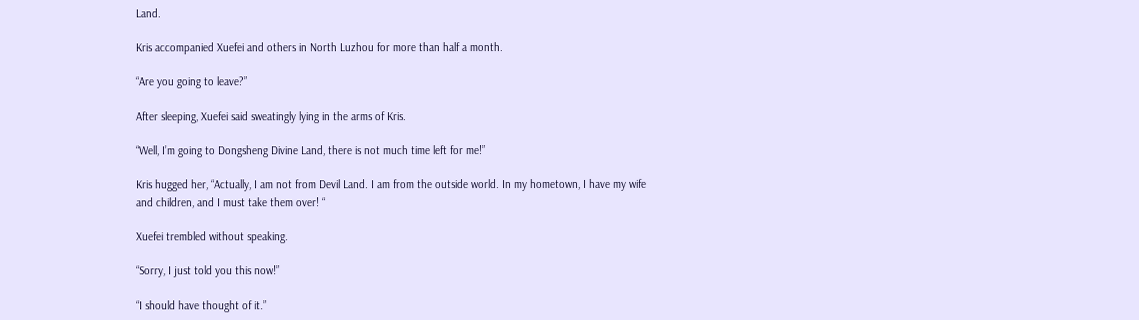Land.

Kris accompanied Xuefei and others in North Luzhou for more than half a month.

“Are you going to leave?”

After sleeping, Xuefei said sweatingly lying in the arms of Kris.

“Well, I’m going to Dongsheng Divine Land, there is not much time left for me!”

Kris hugged her, “Actually, I am not from Devil Land. I am from the outside world. In my hometown, I have my wife and children, and I must take them over! “

Xuefei trembled without speaking.

“Sorry, I just told you this now!”

“I should have thought of it.”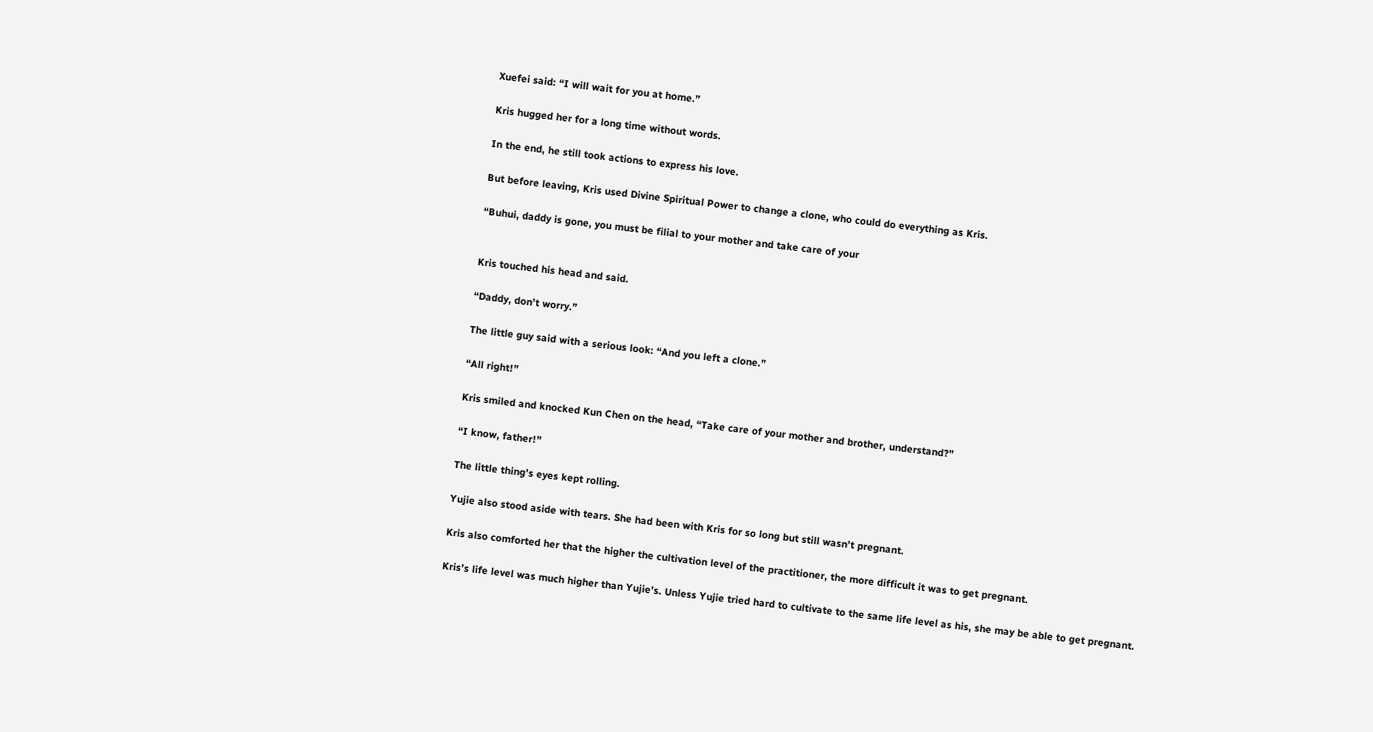Xuefei said: “I will wait for you at home.”

Kris hugged her for a long time without words.

In the end, he still took actions to express his love.

But before leaving, Kris used Divine Spiritual Power to change a clone, who could do everything as Kris.

“Buhui, daddy is gone, you must be filial to your mother and take care of your


Kris touched his head and said.

“Daddy, don’t worry.”

The little guy said with a serious look: “And you left a clone.”

“All right!”

Kris smiled and knocked Kun Chen on the head, “Take care of your mother and brother, understand?”

“I know, father!”

The little thing’s eyes kept rolling.

Yujie also stood aside with tears. She had been with Kris for so long but still wasn’t pregnant.

Kris also comforted her that the higher the cultivation level of the practitioner, the more difficult it was to get pregnant.

Kris’s life level was much higher than Yujie’s. Unless Yujie tried hard to cultivate to the same life level as his, she may be able to get pregnant.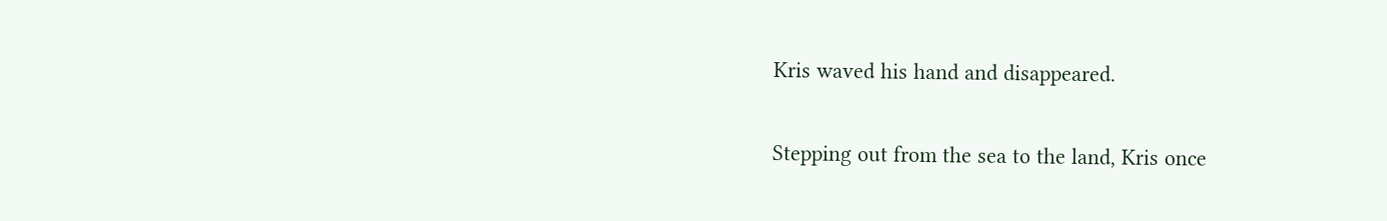Kris waved his hand and disappeared.

Stepping out from the sea to the land, Kris once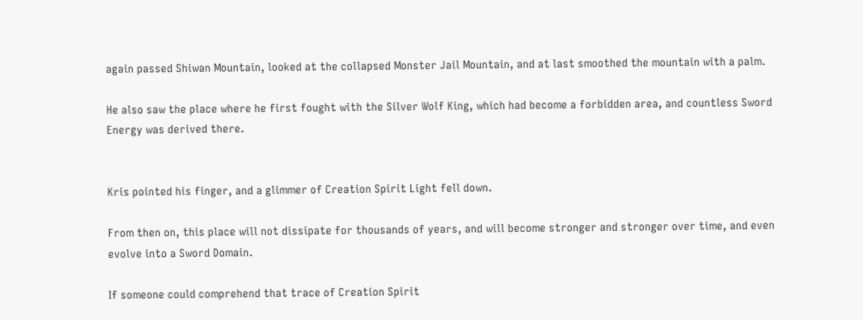again passed Shiwan Mountain, looked at the collapsed Monster Jail Mountain, and at last smoothed the mountain with a palm.

He also saw the place where he first fought with the Silver Wolf King, which had become a forbidden area, and countless Sword Energy was derived there.


Kris pointed his finger, and a glimmer of Creation Spirit Light fell down.

From then on, this place will not dissipate for thousands of years, and will become stronger and stronger over time, and even evolve into a Sword Domain.

If someone could comprehend that trace of Creation Spirit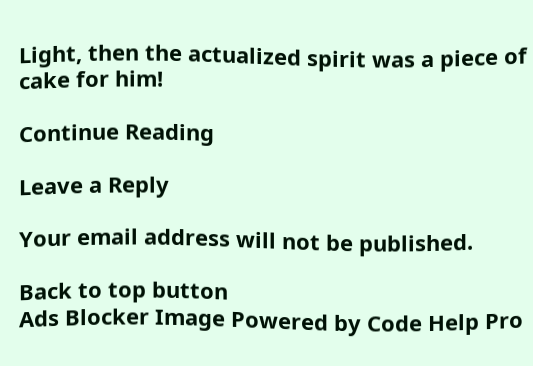Light, then the actualized spirit was a piece of cake for him!

Continue Reading

Leave a Reply

Your email address will not be published.

Back to top button
Ads Blocker Image Powered by Code Help Pro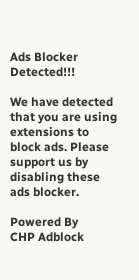Ads Blocker Detected!!!

We have detected that you are using extensions to block ads. Please support us by disabling these ads blocker.

Powered By
CHP Adblock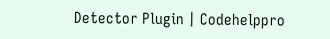Detector Plugin | Codehelppro